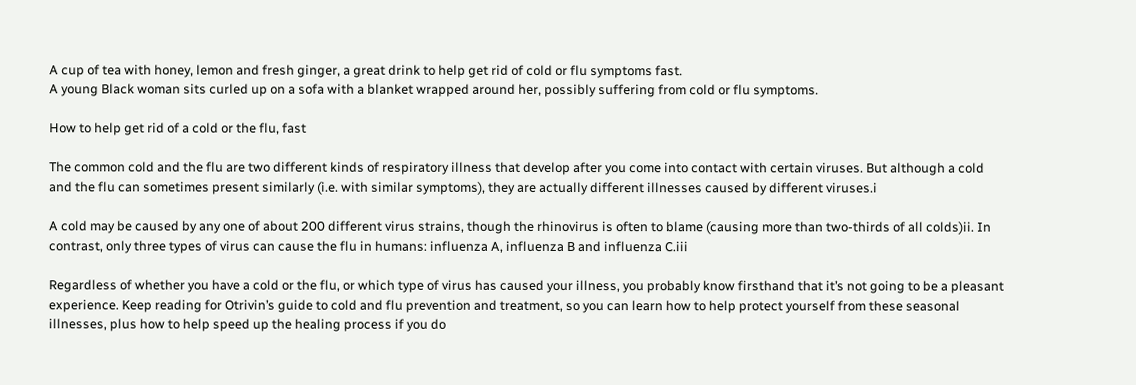A cup of tea with honey, lemon and fresh ginger, a great drink to help get rid of cold or flu symptoms fast.
A young Black woman sits curled up on a sofa with a blanket wrapped around her, possibly suffering from cold or flu symptoms.

How to help get rid of a cold or the flu, fast

The common cold and the flu are two different kinds of respiratory illness that develop after you come into contact with certain viruses. But although a cold and the flu can sometimes present similarly (i.e. with similar symptoms), they are actually different illnesses caused by different viruses.i

A cold may be caused by any one of about 200 different virus strains, though the rhinovirus is often to blame (causing more than two-thirds of all colds)ii. In contrast, only three types of virus can cause the flu in humans: influenza A, influenza B and influenza C.iii

Regardless of whether you have a cold or the flu, or which type of virus has caused your illness, you probably know firsthand that it’s not going to be a pleasant experience. Keep reading for Otrivin’s guide to cold and flu prevention and treatment, so you can learn how to help protect yourself from these seasonal illnesses, plus how to help speed up the healing process if you do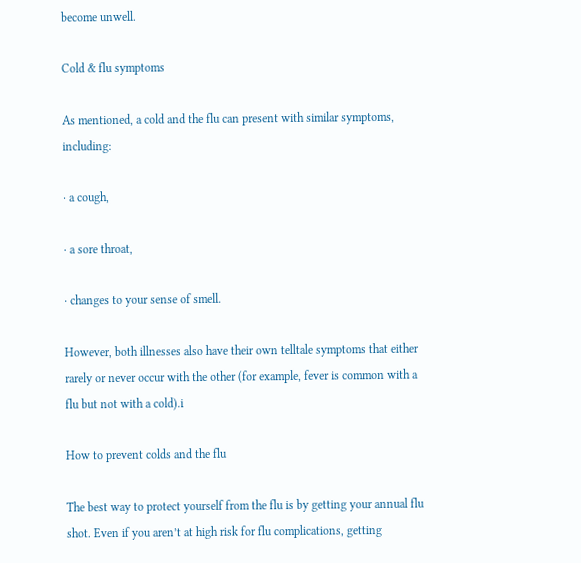become unwell.

Cold & flu symptoms

As mentioned, a cold and the flu can present with similar symptoms, including:

· a cough,

· a sore throat,

· changes to your sense of smell.

However, both illnesses also have their own telltale symptoms that either rarely or never occur with the other (for example, fever is common with a flu but not with a cold).i

How to prevent colds and the flu

The best way to protect yourself from the flu is by getting your annual flu shot. Even if you aren’t at high risk for flu complications, getting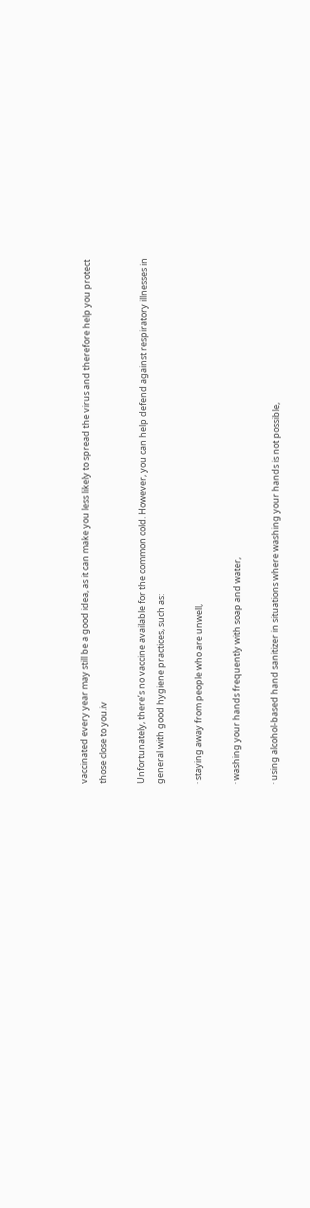vaccinated every year may still be a good idea, as it can make you less likely to spread the virus and therefore help you protect those close to you.iv

Unfortunately, there’s no vaccine available for the common cold. However, you can help defend against respiratory illnesses in general with good hygiene practices, such as:

· staying away from people who are unwell,

· washing your hands frequently with soap and water,

· using alcohol-based hand sanitizer in situations where washing your hands is not possible,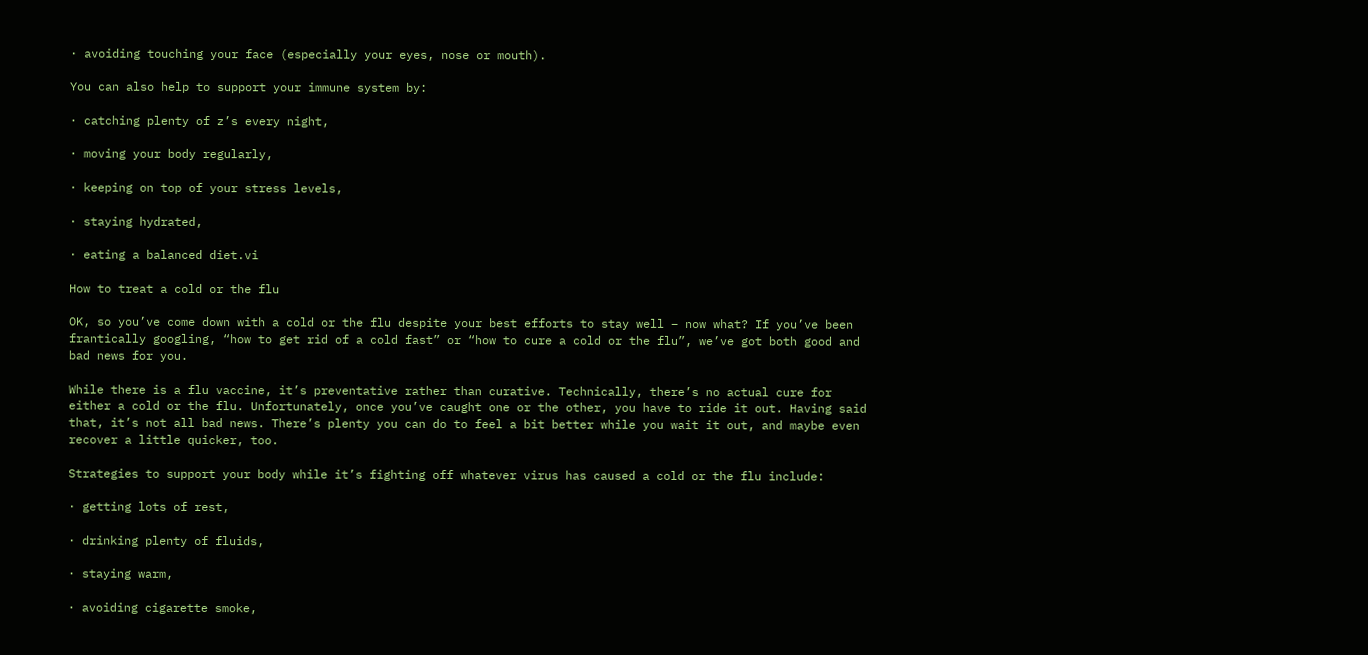· avoiding touching your face (especially your eyes, nose or mouth).

You can also help to support your immune system by:

· catching plenty of z’s every night,

· moving your body regularly,

· keeping on top of your stress levels,

· staying hydrated,

· eating a balanced diet.vi

How to treat a cold or the flu

OK, so you’ve come down with a cold or the flu despite your best efforts to stay well – now what? If you’ve been frantically googling, “how to get rid of a cold fast” or “how to cure a cold or the flu”, we’ve got both good and bad news for you.

While there is a flu vaccine, it’s preventative rather than curative. Technically, there’s no actual cure for either a cold or the flu. Unfortunately, once you’ve caught one or the other, you have to ride it out. Having said that, it’s not all bad news. There’s plenty you can do to feel a bit better while you wait it out, and maybe even recover a little quicker, too.

Strategies to support your body while it’s fighting off whatever virus has caused a cold or the flu include:

· getting lots of rest,

· drinking plenty of fluids,

· staying warm,

· avoiding cigarette smoke,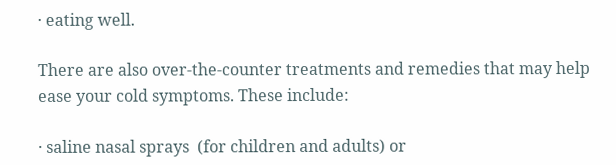· eating well.

There are also over-the-counter treatments and remedies that may help ease your cold symptoms. These include:

· saline nasal sprays  (for children and adults) or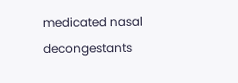medicated nasal decongestants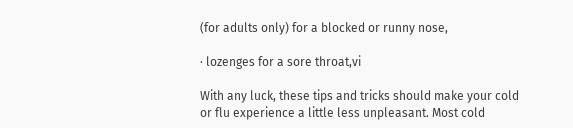(for adults only) for a blocked or runny nose,

· lozenges for a sore throat,vi

With any luck, these tips and tricks should make your cold or flu experience a little less unpleasant. Most cold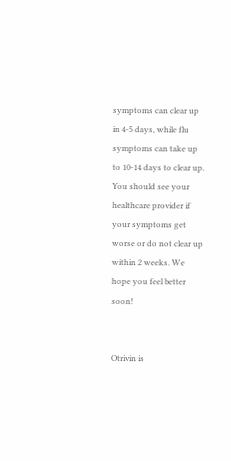symptoms can clear up in 4-5 days, while flu symptoms can take up to 10-14 days to clear up.   You should see your healthcare provider if your symptoms get worse or do not clear up within 2 weeks. We hope you feel better soon!


Otrivin is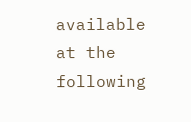available at the following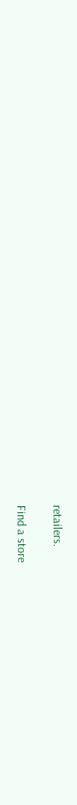retailers.

Find a store